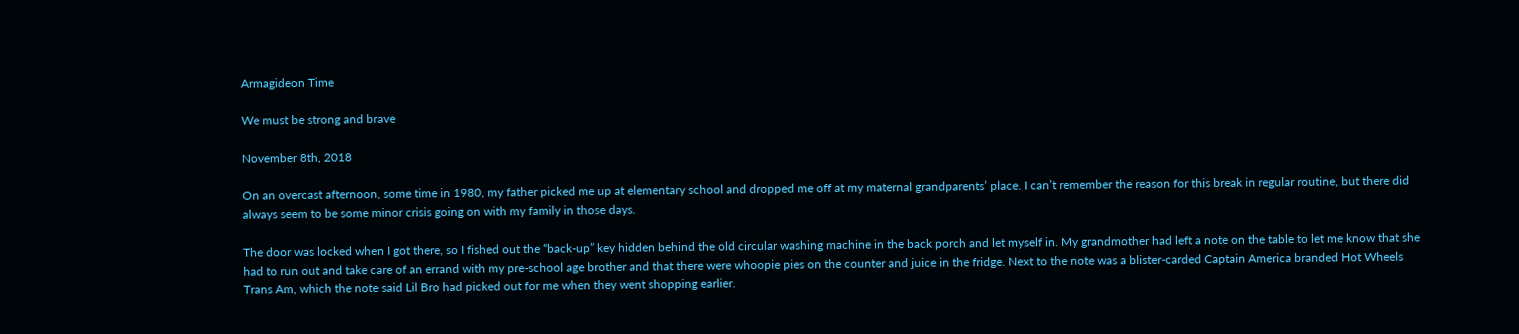Armagideon Time

We must be strong and brave

November 8th, 2018

On an overcast afternoon, some time in 1980, my father picked me up at elementary school and dropped me off at my maternal grandparents’ place. I can’t remember the reason for this break in regular routine, but there did always seem to be some minor crisis going on with my family in those days.

The door was locked when I got there, so I fished out the “back-up” key hidden behind the old circular washing machine in the back porch and let myself in. My grandmother had left a note on the table to let me know that she had to run out and take care of an errand with my pre-school age brother and that there were whoopie pies on the counter and juice in the fridge. Next to the note was a blister-carded Captain America branded Hot Wheels Trans Am, which the note said Lil Bro had picked out for me when they went shopping earlier.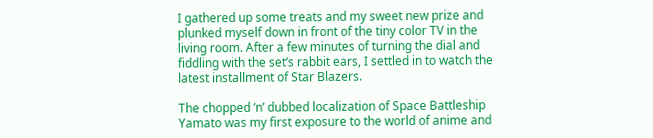I gathered up some treats and my sweet new prize and plunked myself down in front of the tiny color TV in the living room. After a few minutes of turning the dial and fiddling with the set’s rabbit ears, I settled in to watch the latest installment of Star Blazers.

The chopped ‘n’ dubbed localization of Space Battleship Yamato was my first exposure to the world of anime and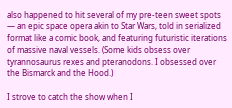also happened to hit several of my pre-teen sweet spots — an epic space opera akin to Star Wars, told in serialized format like a comic book, and featuring futuristic iterations of massive naval vessels. (Some kids obsess over tyrannosaurus rexes and pteranodons. I obsessed over the Bismarck and the Hood.)

I strove to catch the show when I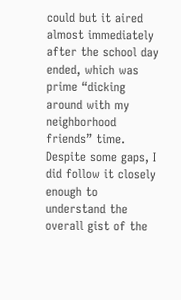could but it aired almost immediately after the school day ended, which was prime “dicking around with my neighborhood friends” time. Despite some gaps, I did follow it closely enough to understand the overall gist of the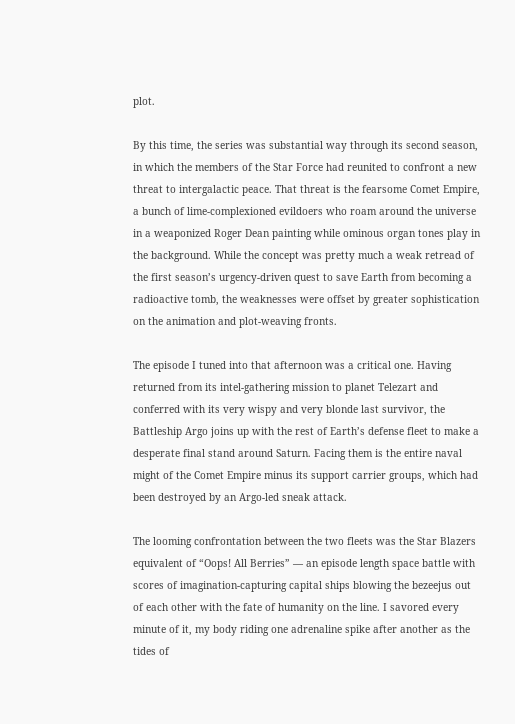plot.

By this time, the series was substantial way through its second season, in which the members of the Star Force had reunited to confront a new threat to intergalactic peace. That threat is the fearsome Comet Empire, a bunch of lime-complexioned evildoers who roam around the universe in a weaponized Roger Dean painting while ominous organ tones play in the background. While the concept was pretty much a weak retread of the first season’s urgency-driven quest to save Earth from becoming a radioactive tomb, the weaknesses were offset by greater sophistication on the animation and plot-weaving fronts.

The episode I tuned into that afternoon was a critical one. Having returned from its intel-gathering mission to planet Telezart and conferred with its very wispy and very blonde last survivor, the Battleship Argo joins up with the rest of Earth’s defense fleet to make a desperate final stand around Saturn. Facing them is the entire naval might of the Comet Empire minus its support carrier groups, which had been destroyed by an Argo-led sneak attack.

The looming confrontation between the two fleets was the Star Blazers equivalent of “Oops! All Berries” — an episode length space battle with scores of imagination-capturing capital ships blowing the bezeejus out of each other with the fate of humanity on the line. I savored every minute of it, my body riding one adrenaline spike after another as the tides of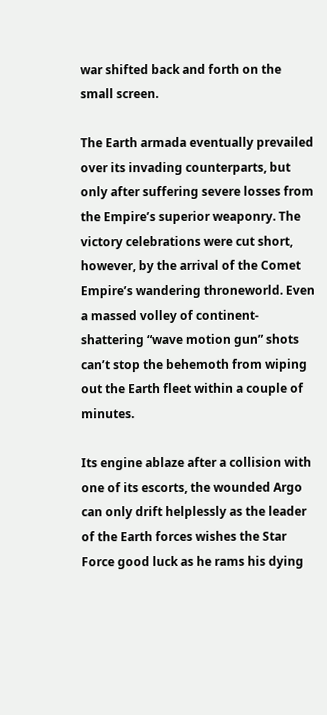war shifted back and forth on the small screen.

The Earth armada eventually prevailed over its invading counterparts, but only after suffering severe losses from the Empire’s superior weaponry. The victory celebrations were cut short, however, by the arrival of the Comet Empire’s wandering throneworld. Even a massed volley of continent-shattering “wave motion gun” shots can’t stop the behemoth from wiping out the Earth fleet within a couple of minutes.

Its engine ablaze after a collision with one of its escorts, the wounded Argo can only drift helplessly as the leader of the Earth forces wishes the Star Force good luck as he rams his dying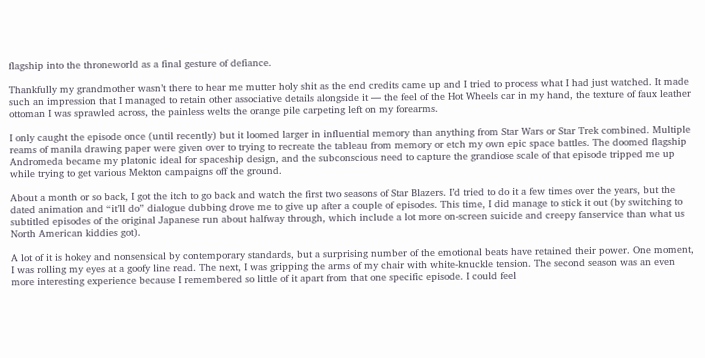flagship into the throneworld as a final gesture of defiance.

Thankfully my grandmother wasn’t there to hear me mutter holy shit as the end credits came up and I tried to process what I had just watched. It made such an impression that I managed to retain other associative details alongside it — the feel of the Hot Wheels car in my hand, the texture of faux leather ottoman I was sprawled across, the painless welts the orange pile carpeting left on my forearms.

I only caught the episode once (until recently) but it loomed larger in influential memory than anything from Star Wars or Star Trek combined. Multiple reams of manila drawing paper were given over to trying to recreate the tableau from memory or etch my own epic space battles. The doomed flagship Andromeda became my platonic ideal for spaceship design, and the subconscious need to capture the grandiose scale of that episode tripped me up while trying to get various Mekton campaigns off the ground.

About a month or so back, I got the itch to go back and watch the first two seasons of Star Blazers. I’d tried to do it a few times over the years, but the dated animation and “it’ll do” dialogue dubbing drove me to give up after a couple of episodes. This time, I did manage to stick it out (by switching to subtitled episodes of the original Japanese run about halfway through, which include a lot more on-screen suicide and creepy fanservice than what us North American kiddies got).

A lot of it is hokey and nonsensical by contemporary standards, but a surprising number of the emotional beats have retained their power. One moment, I was rolling my eyes at a goofy line read. The next, I was gripping the arms of my chair with white-knuckle tension. The second season was an even more interesting experience because I remembered so little of it apart from that one specific episode. I could feel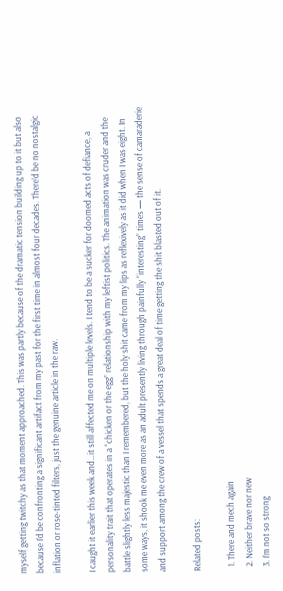myself getting twitchy as that moment approached. This was partly because of the dramatic tension building up to it but also because I’d be confronting a significant artifact from my past for the first time in almost four decades. There’d be no nostalgic inflation or rose-tinted filters, just the genuine article in the raw.

I caught it earlier this week and…it still affected me on multiple levels. I tend to be a sucker for doomed acts of defiance, a personality trait that operates in a “chicken or the egg” relationship with my leftist politics. The animation was cruder and the battle slightly less majestic than I remembered, but the holy shit came from my lips as reflexively as it did when I was eight. In some ways, it shook me even more as an adult presently living through painfully “interesting” times — the sense of camaraderie and support among the crew of a vessel that spends a great deal of time getting the shit blasted out of it.

Related posts:

  1. There and mech again
  2. Neither brave nor new
  3. I’m not so strong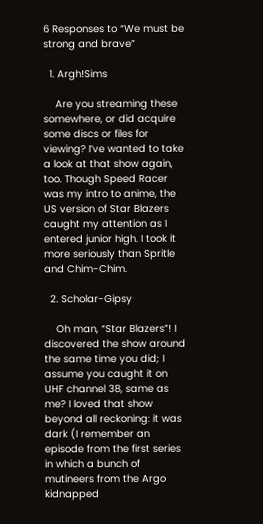6 Responses to “We must be strong and brave”

  1. Argh!Sims

    Are you streaming these somewhere, or did acquire some discs or files for viewing? I’ve wanted to take a look at that show again, too. Though Speed Racer was my intro to anime, the US version of Star Blazers caught my attention as I entered junior high. I took it more seriously than Spritle and Chim-Chim.

  2. Scholar-Gipsy

    Oh man, “Star Blazers”! I discovered the show around the same time you did; I assume you caught it on UHF channel 38, same as me? I loved that show beyond all reckoning: it was dark (I remember an episode from the first series in which a bunch of mutineers from the Argo kidnapped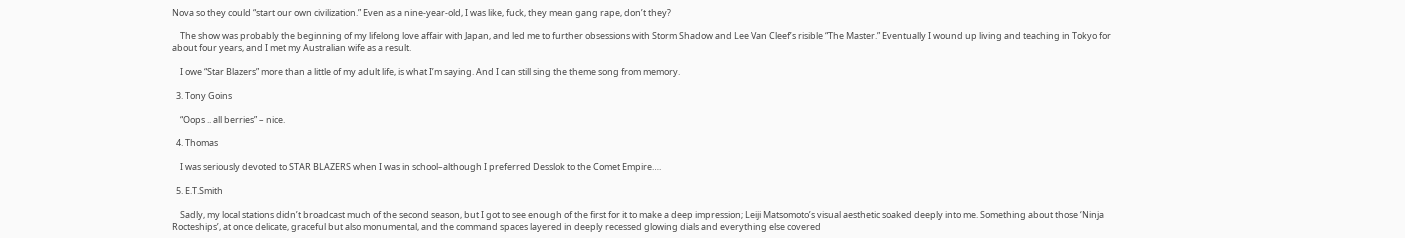Nova so they could “start our own civilization.” Even as a nine-year-old, I was like, fuck, they mean gang rape, don’t they?

    The show was probably the beginning of my lifelong love affair with Japan, and led me to further obsessions with Storm Shadow and Lee Van Cleef’s risible “The Master.” Eventually I wound up living and teaching in Tokyo for about four years, and I met my Australian wife as a result.

    I owe “Star Blazers” more than a little of my adult life, is what I’m saying. And I can still sing the theme song from memory.

  3. Tony Goins

    “Oops .. all berries” – nice.

  4. Thomas

    I was seriously devoted to STAR BLAZERS when I was in school–although I preferred Desslok to the Comet Empire….

  5. E.T.Smith

    Sadly, my local stations didn’t broadcast much of the second season, but I got to see enough of the first for it to make a deep impression; Leiji Matsomoto’s visual aesthetic soaked deeply into me. Something about those ‘Ninja Rocteships’, at once delicate, graceful but also monumental, and the command spaces layered in deeply recessed glowing dials and everything else covered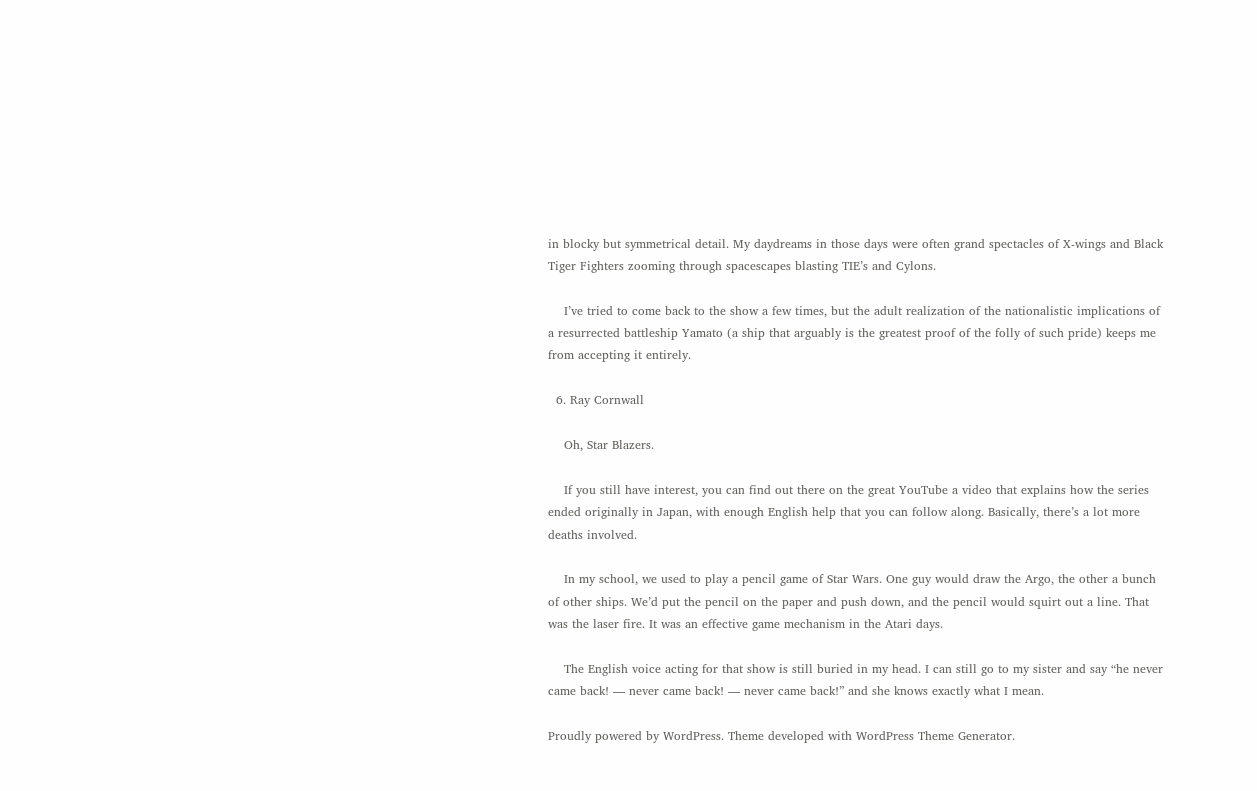in blocky but symmetrical detail. My daydreams in those days were often grand spectacles of X-wings and Black Tiger Fighters zooming through spacescapes blasting TIE’s and Cylons.

    I’ve tried to come back to the show a few times, but the adult realization of the nationalistic implications of a resurrected battleship Yamato (a ship that arguably is the greatest proof of the folly of such pride) keeps me from accepting it entirely.

  6. Ray Cornwall

    Oh, Star Blazers.

    If you still have interest, you can find out there on the great YouTube a video that explains how the series ended originally in Japan, with enough English help that you can follow along. Basically, there’s a lot more deaths involved.

    In my school, we used to play a pencil game of Star Wars. One guy would draw the Argo, the other a bunch of other ships. We’d put the pencil on the paper and push down, and the pencil would squirt out a line. That was the laser fire. It was an effective game mechanism in the Atari days.

    The English voice acting for that show is still buried in my head. I can still go to my sister and say “he never came back! — never came back! — never came back!” and she knows exactly what I mean.

Proudly powered by WordPress. Theme developed with WordPress Theme Generator.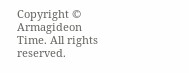Copyright © Armagideon Time. All rights reserved.